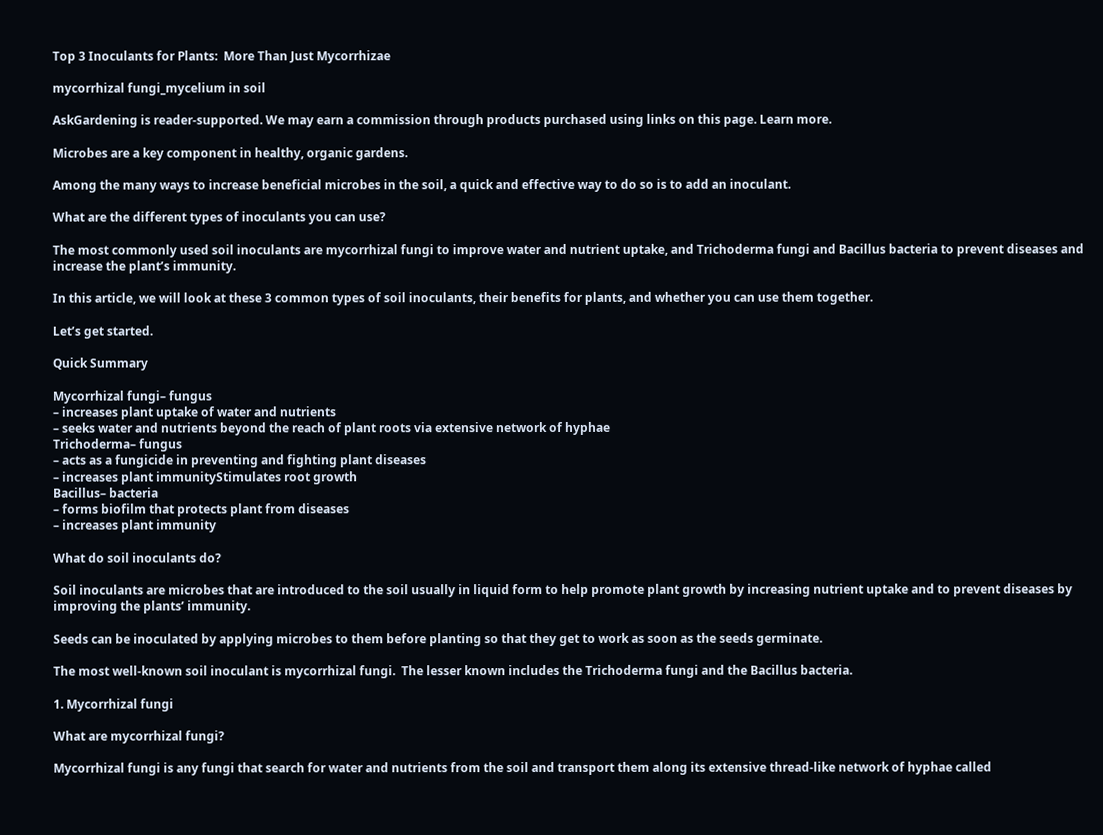Top 3 Inoculants for Plants:  More Than Just Mycorrhizae

mycorrhizal fungi_mycelium in soil

AskGardening is reader-supported. We may earn a commission through products purchased using links on this page. Learn more.

Microbes are a key component in healthy, organic gardens.

Among the many ways to increase beneficial microbes in the soil, a quick and effective way to do so is to add an inoculant.

What are the different types of inoculants you can use?

The most commonly used soil inoculants are mycorrhizal fungi to improve water and nutrient uptake, and Trichoderma fungi and Bacillus bacteria to prevent diseases and increase the plant’s immunity.

In this article, we will look at these 3 common types of soil inoculants, their benefits for plants, and whether you can use them together.

Let’s get started.

Quick Summary

Mycorrhizal fungi– fungus
– increases plant uptake of water and nutrients
– seeks water and nutrients beyond the reach of plant roots via extensive network of hyphae
Trichoderma– fungus
– acts as a fungicide in preventing and fighting plant diseases
– increases plant immunityStimulates root growth
Bacillus– bacteria
– forms biofilm that protects plant from diseases
– increases plant immunity

What do soil inoculants do?

Soil inoculants are microbes that are introduced to the soil usually in liquid form to help promote plant growth by increasing nutrient uptake and to prevent diseases by improving the plants’ immunity.

Seeds can be inoculated by applying microbes to them before planting so that they get to work as soon as the seeds germinate.

The most well-known soil inoculant is mycorrhizal fungi.  The lesser known includes the Trichoderma fungi and the Bacillus bacteria.

1. Mycorrhizal fungi

What are mycorrhizal fungi?

Mycorrhizal fungi is any fungi that search for water and nutrients from the soil and transport them along its extensive thread-like network of hyphae called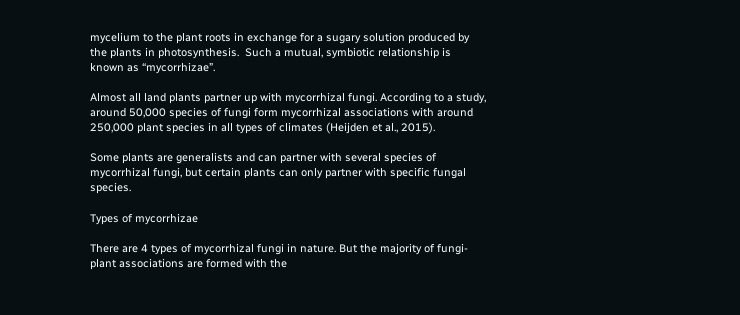mycelium to the plant roots in exchange for a sugary solution produced by the plants in photosynthesis.  Such a mutual, symbiotic relationship is known as “mycorrhizae”.

Almost all land plants partner up with mycorrhizal fungi. According to a study, around 50,000 species of fungi form mycorrhizal associations with around 250,000 plant species in all types of climates (Heijden et al., 2015).

Some plants are generalists and can partner with several species of mycorrhizal fungi, but certain plants can only partner with specific fungal species.

Types of mycorrhizae

There are 4 types of mycorrhizal fungi in nature. But the majority of fungi-plant associations are formed with the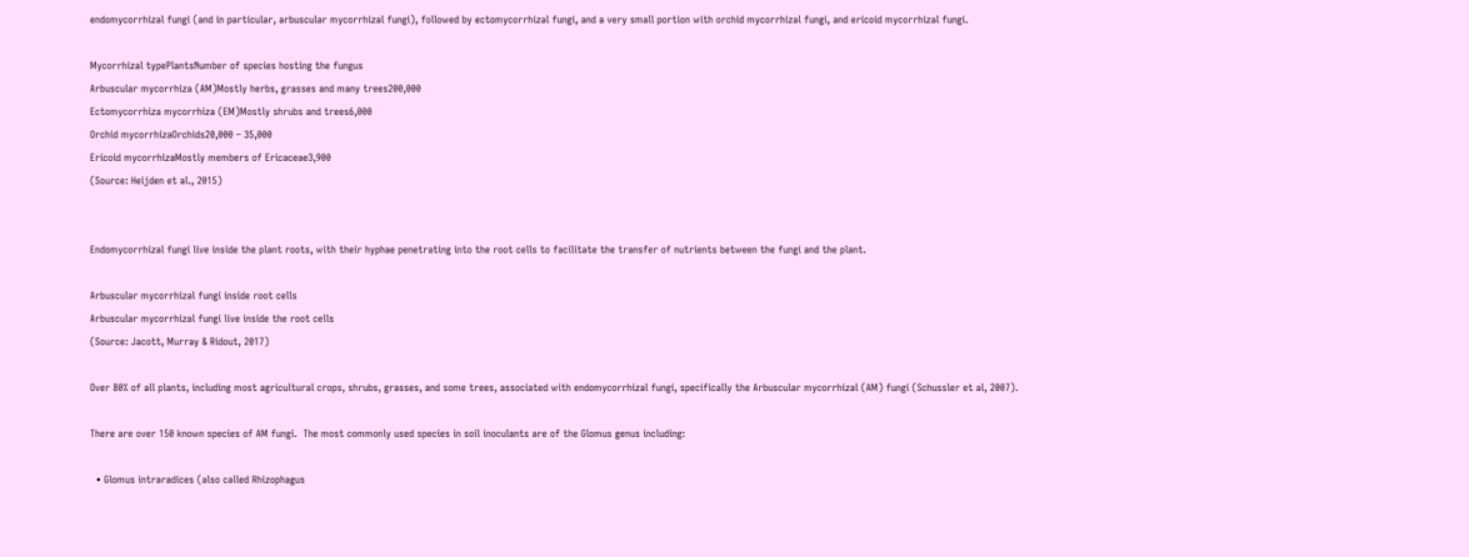endomycorrhizal fungi (and in particular, arbuscular mycorrhizal fungi), followed by ectomycorrhizal fungi, and a very small portion with orchid mycorrhizal fungi, and ericoid mycorrhizal fungi.

Mycorrhizal typePlantsNumber of species hosting the fungus
Arbuscular mycorrhiza (AM)Mostly herbs, grasses and many trees200,000
Ectomycorrhiza mycorrhiza (EM)Mostly shrubs and trees6,000
Orchid mycorrhizaOrchids20,000 – 35,000
Ericoid mycorrhizaMostly members of Ericaceae3,900
(Source: Heijden et al., 2015)


Endomycorrhizal fungi live inside the plant roots, with their hyphae penetrating into the root cells to facilitate the transfer of nutrients between the fungi and the plant.

Arbuscular mycorrhizal fungi inside root cells
Arbuscular mycorrhizal fungi live inside the root cells
(Source: Jacott, Murray & Ridout, 2017)

Over 80% of all plants, including most agricultural crops, shrubs, grasses, and some trees, associated with endomycorrhizal fungi, specifically the Arbuscular mycorrhizal (AM) fungi (Schussler et al, 2007).

There are over 150 known species of AM fungi.  The most commonly used species in soil inoculants are of the Glomus genus including:

  • Glomus intraradices (also called Rhizophagus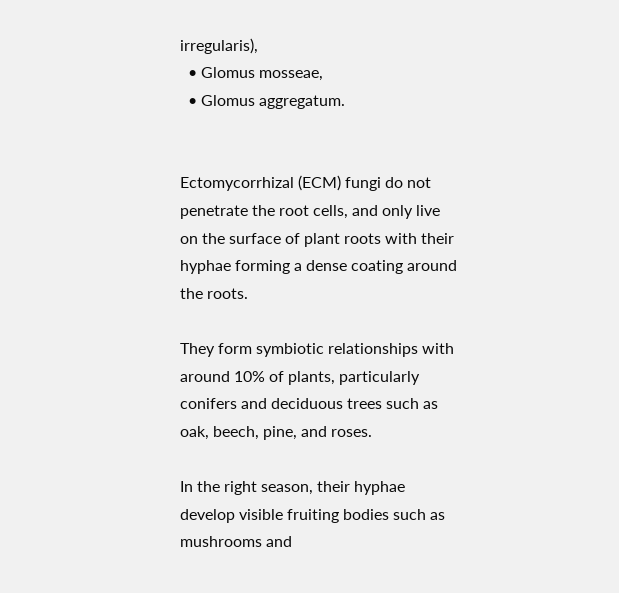irregularis),
  • Glomus mosseae,
  • Glomus aggregatum.


Ectomycorrhizal (ECM) fungi do not penetrate the root cells, and only live on the surface of plant roots with their hyphae forming a dense coating around the roots.

They form symbiotic relationships with around 10% of plants, particularly conifers and deciduous trees such as oak, beech, pine, and roses.

In the right season, their hyphae develop visible fruiting bodies such as mushrooms and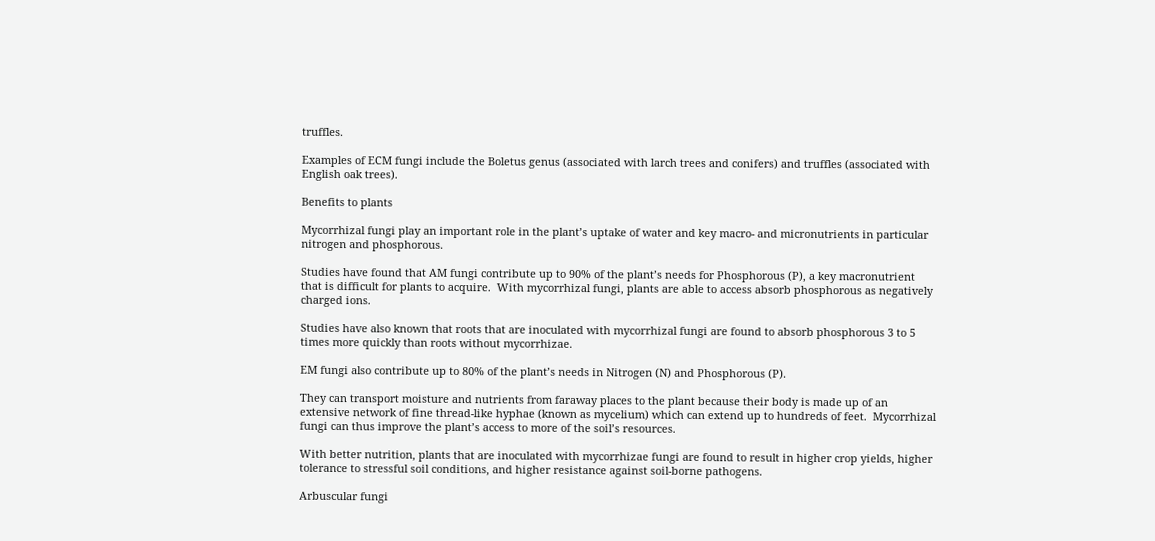truffles.

Examples of ECM fungi include the Boletus genus (associated with larch trees and conifers) and truffles (associated with English oak trees).

Benefits to plants

Mycorrhizal fungi play an important role in the plant’s uptake of water and key macro- and micronutrients in particular nitrogen and phosphorous.

Studies have found that AM fungi contribute up to 90% of the plant’s needs for Phosphorous (P), a key macronutrient that is difficult for plants to acquire.  With mycorrhizal fungi, plants are able to access absorb phosphorous as negatively charged ions.

Studies have also known that roots that are inoculated with mycorrhizal fungi are found to absorb phosphorous 3 to 5 times more quickly than roots without mycorrhizae.

EM fungi also contribute up to 80% of the plant’s needs in Nitrogen (N) and Phosphorous (P).

They can transport moisture and nutrients from faraway places to the plant because their body is made up of an extensive network of fine thread-like hyphae (known as mycelium) which can extend up to hundreds of feet.  Mycorrhizal fungi can thus improve the plant’s access to more of the soil’s resources.

With better nutrition, plants that are inoculated with mycorrhizae fungi are found to result in higher crop yields, higher tolerance to stressful soil conditions, and higher resistance against soil-borne pathogens.

Arbuscular fungi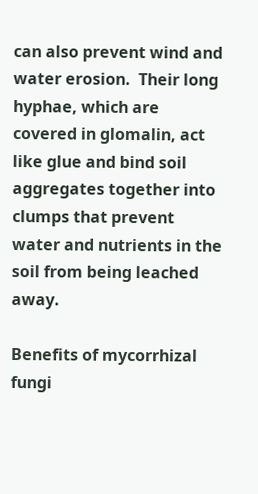can also prevent wind and water erosion.  Their long hyphae, which are covered in glomalin, act like glue and bind soil aggregates together into clumps that prevent water and nutrients in the soil from being leached away.

Benefits of mycorrhizal fungi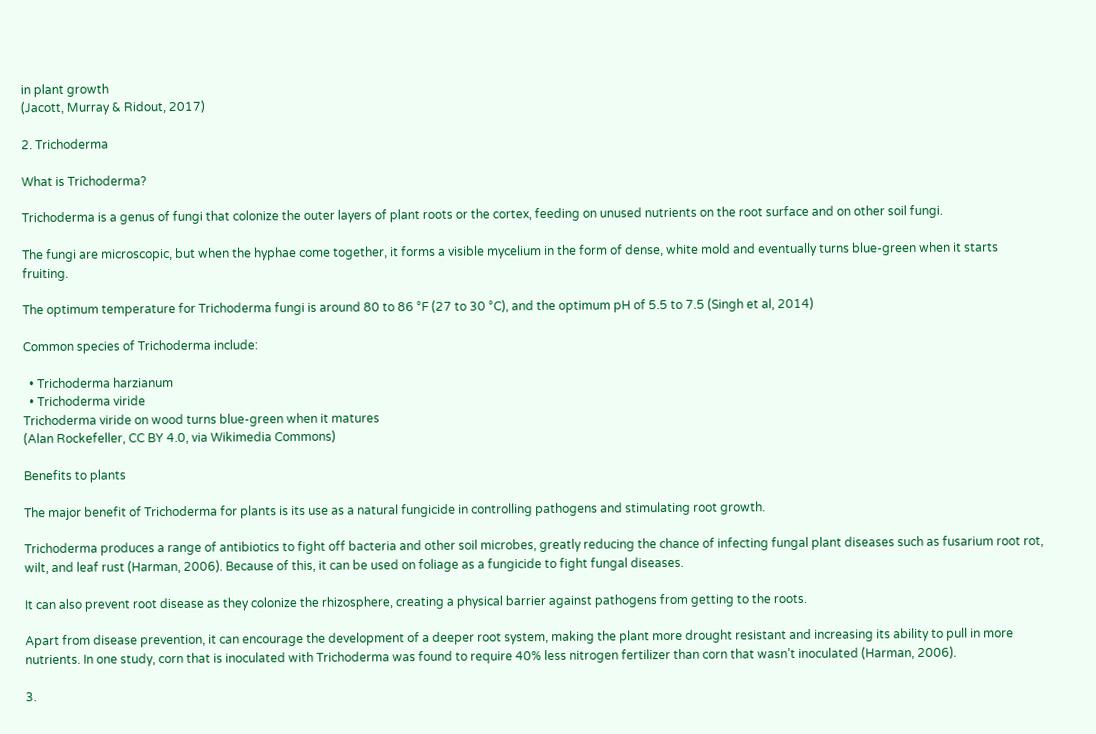in plant growth
(Jacott, Murray & Ridout, 2017)

2. Trichoderma

What is Trichoderma?

Trichoderma is a genus of fungi that colonize the outer layers of plant roots or the cortex, feeding on unused nutrients on the root surface and on other soil fungi.

The fungi are microscopic, but when the hyphae come together, it forms a visible mycelium in the form of dense, white mold and eventually turns blue-green when it starts fruiting.

The optimum temperature for Trichoderma fungi is around 80 to 86 °F (27 to 30 °C), and the optimum pH of 5.5 to 7.5 (Singh et al, 2014)

Common species of Trichoderma include:

  • Trichoderma harzianum
  • Trichoderma viride
Trichoderma viride on wood turns blue-green when it matures
(Alan Rockefeller, CC BY 4.0, via Wikimedia Commons)

Benefits to plants

The major benefit of Trichoderma for plants is its use as a natural fungicide in controlling pathogens and stimulating root growth.

Trichoderma produces a range of antibiotics to fight off bacteria and other soil microbes, greatly reducing the chance of infecting fungal plant diseases such as fusarium root rot, wilt, and leaf rust (Harman, 2006). Because of this, it can be used on foliage as a fungicide to fight fungal diseases.

It can also prevent root disease as they colonize the rhizosphere, creating a physical barrier against pathogens from getting to the roots.

Apart from disease prevention, it can encourage the development of a deeper root system, making the plant more drought resistant and increasing its ability to pull in more nutrients. In one study, corn that is inoculated with Trichoderma was found to require 40% less nitrogen fertilizer than corn that wasn’t inoculated (Harman, 2006).

3.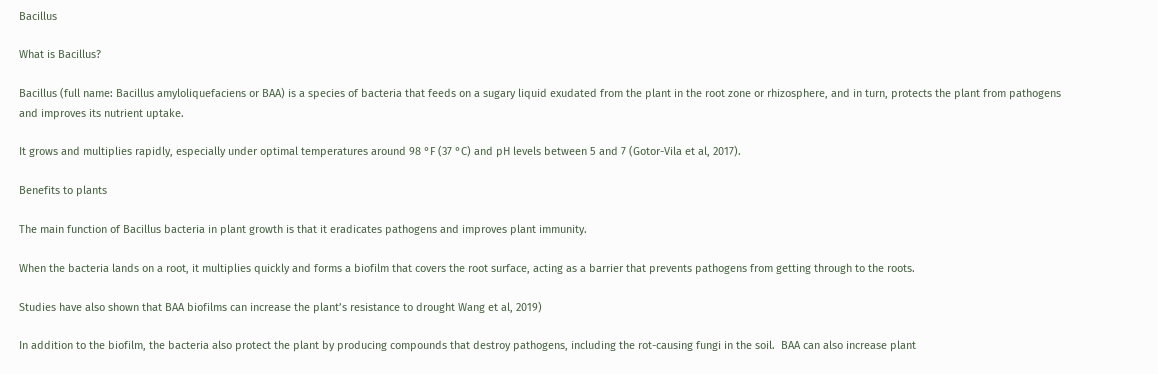Bacillus

What is Bacillus?

Bacillus (full name: Bacillus amyloliquefaciens or BAA) is a species of bacteria that feeds on a sugary liquid exudated from the plant in the root zone or rhizosphere, and in turn, protects the plant from pathogens and improves its nutrient uptake.

It grows and multiplies rapidly, especially under optimal temperatures around 98 °F (37 °C) and pH levels between 5 and 7 (Gotor-Vila et al, 2017).

Benefits to plants

The main function of Bacillus bacteria in plant growth is that it eradicates pathogens and improves plant immunity.

When the bacteria lands on a root, it multiplies quickly and forms a biofilm that covers the root surface, acting as a barrier that prevents pathogens from getting through to the roots.

Studies have also shown that BAA biofilms can increase the plant’s resistance to drought Wang et al, 2019)

In addition to the biofilm, the bacteria also protect the plant by producing compounds that destroy pathogens, including the rot-causing fungi in the soil.  BAA can also increase plant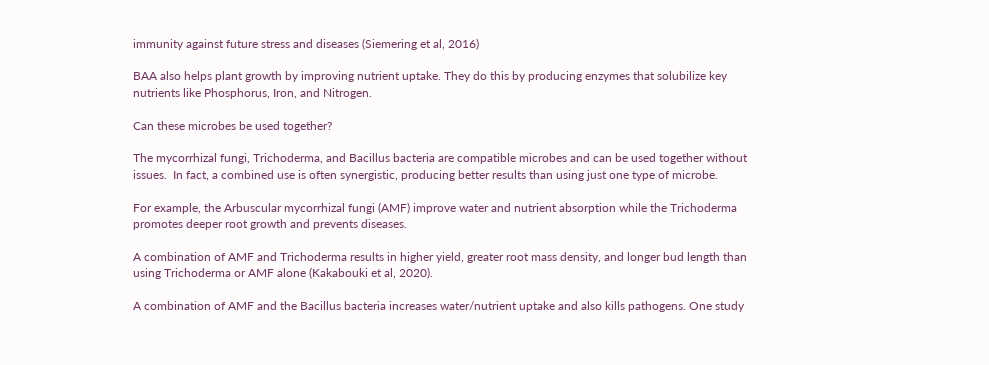immunity against future stress and diseases (Siemering et al, 2016)

BAA also helps plant growth by improving nutrient uptake. They do this by producing enzymes that solubilize key nutrients like Phosphorus, Iron, and Nitrogen.

Can these microbes be used together?

The mycorrhizal fungi, Trichoderma, and Bacillus bacteria are compatible microbes and can be used together without issues.  In fact, a combined use is often synergistic, producing better results than using just one type of microbe.

For example, the Arbuscular mycorrhizal fungi (AMF) improve water and nutrient absorption while the Trichoderma promotes deeper root growth and prevents diseases.

A combination of AMF and Trichoderma results in higher yield, greater root mass density, and longer bud length than using Trichoderma or AMF alone (Kakabouki et al, 2020).

A combination of AMF and the Bacillus bacteria increases water/nutrient uptake and also kills pathogens. One study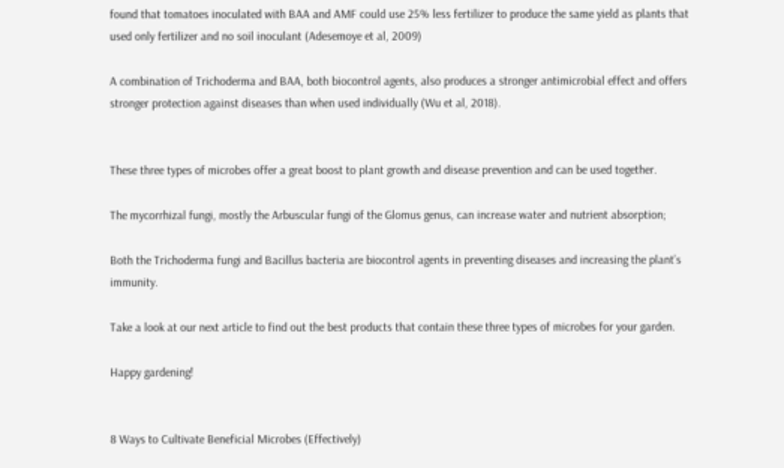found that tomatoes inoculated with BAA and AMF could use 25% less fertilizer to produce the same yield as plants that used only fertilizer and no soil inoculant (Adesemoye et al, 2009)

A combination of Trichoderma and BAA, both biocontrol agents, also produces a stronger antimicrobial effect and offers stronger protection against diseases than when used individually (Wu et al, 2018).


These three types of microbes offer a great boost to plant growth and disease prevention and can be used together.

The mycorrhizal fungi, mostly the Arbuscular fungi of the Glomus genus, can increase water and nutrient absorption;

Both the Trichoderma fungi and Bacillus bacteria are biocontrol agents in preventing diseases and increasing the plant’s immunity.

Take a look at our next article to find out the best products that contain these three types of microbes for your garden.

Happy gardening!


8 Ways to Cultivate Beneficial Microbes (Effectively)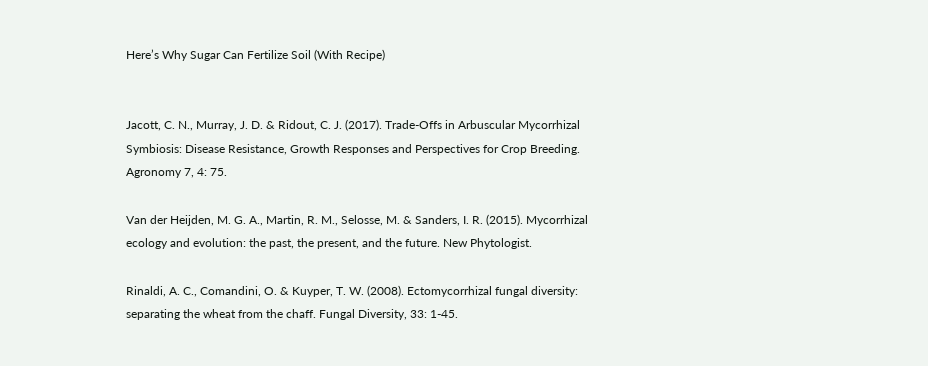Here’s Why Sugar Can Fertilize Soil (With Recipe)


Jacott, C. N., Murray, J. D. & Ridout, C. J. (2017). Trade-Offs in Arbuscular Mycorrhizal Symbiosis: Disease Resistance, Growth Responses and Perspectives for Crop Breeding. Agronomy 7, 4: 75.

Van der Heijden, M. G. A., Martin, R. M., Selosse, M. & Sanders, I. R. (2015). Mycorrhizal ecology and evolution: the past, the present, and the future. New Phytologist.

Rinaldi, A. C., Comandini, O. & Kuyper, T. W. (2008). Ectomycorrhizal fungal diversity: separating the wheat from the chaff. Fungal Diversity, 33: 1-45.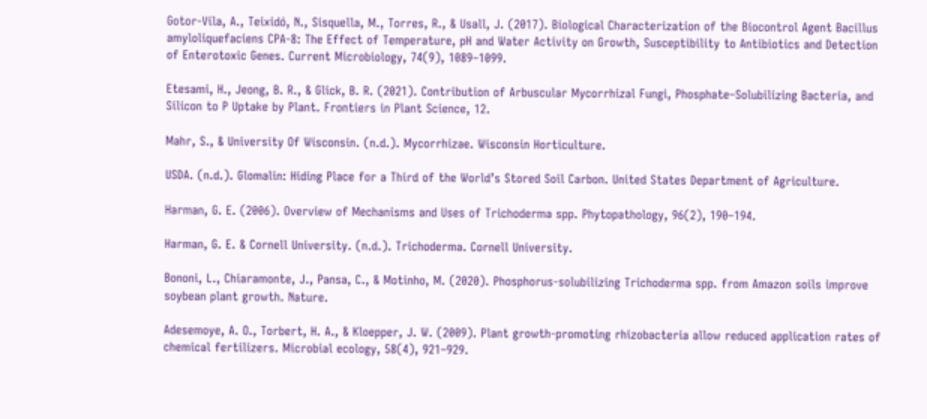Gotor-Vila, A., Teixidó, N., Sisquella, M., Torres, R., & Usall, J. (2017). Biological Characterization of the Biocontrol Agent Bacillus amyloliquefaciens CPA-8: The Effect of Temperature, pH and Water Activity on Growth, Susceptibility to Antibiotics and Detection of Enterotoxic Genes. Current Microbiology, 74(9), 1089–1099.

Etesami, H., Jeong, B. R., & Glick, B. R. (2021). Contribution of Arbuscular Mycorrhizal Fungi, Phosphate–Solubilizing Bacteria, and Silicon to P Uptake by Plant. Frontiers in Plant Science, 12.

Mahr, S., & University Of Wisconsin. (n.d.). Mycorrhizae. Wisconsin Horticulture.

USDA. (n.d.). Glomalin: Hiding Place for a Third of the World’s Stored Soil Carbon. United States Department of Agriculture.

Harman, G. E. (2006). Overview of Mechanisms and Uses of Trichoderma spp. Phytopathology, 96(2), 190–194.

Harman, G. E. & Cornell University. (n.d.). Trichoderma. Cornell University.

Bononi, L., Chiaramonte, J., Pansa, C., & Motinho, M. (2020). Phosphorus-solubilizing Trichoderma spp. from Amazon soils improve soybean plant growth. Nature.

Adesemoye, A. O., Torbert, H. A., & Kloepper, J. W. (2009). Plant growth-promoting rhizobacteria allow reduced application rates of chemical fertilizers. Microbial ecology, 58(4), 921–929.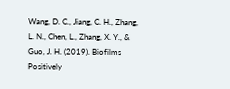Wang, D. C., Jiang, C. H., Zhang, L. N., Chen, L., Zhang, X. Y., & Guo, J. H. (2019). Biofilms Positively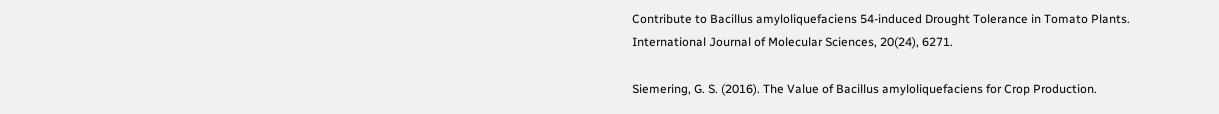Contribute to Bacillus amyloliquefaciens 54-induced Drought Tolerance in Tomato Plants. International Journal of Molecular Sciences, 20(24), 6271.

Siemering, G. S. (2016). The Value of Bacillus amyloliquefaciens for Crop Production.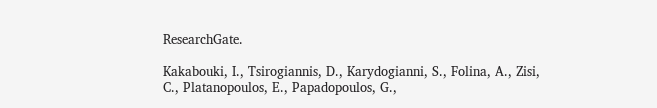ResearchGate.

Kakabouki, I., Tsirogiannis, D., Karydogianni, S., Folina, A., Zisi, C., Platanopoulos, E., Papadopoulos, G.,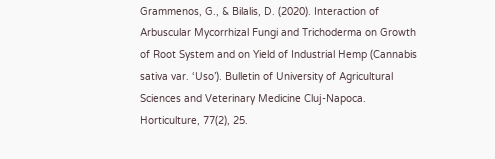Grammenos, G., & Bilalis, D. (2020). Interaction of Arbuscular Mycorrhizal Fungi and Trichoderma on Growth of Root System and on Yield of Industrial Hemp (Cannabis sativa var. ‘Uso’). Bulletin of University of Agricultural Sciences and Veterinary Medicine Cluj-Napoca. Horticulture, 77(2), 25.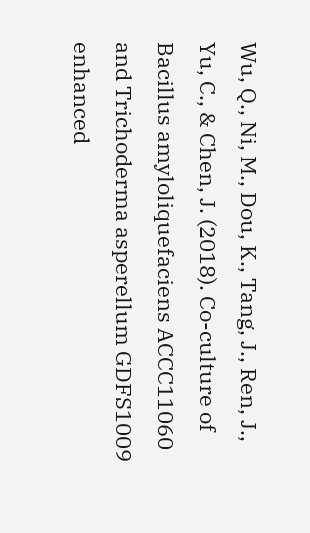Wu, Q., Ni, M., Dou, K., Tang, J., Ren, J., Yu, C., & Chen, J. (2018). Co-culture of Bacillus amyloliquefaciens ACCC11060 and Trichoderma asperellum GDFS1009 enhanced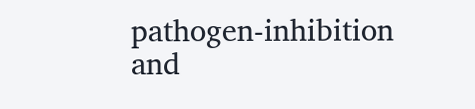pathogen-inhibition and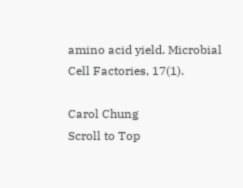amino acid yield. Microbial Cell Factories, 17(1).

Carol Chung
Scroll to Top